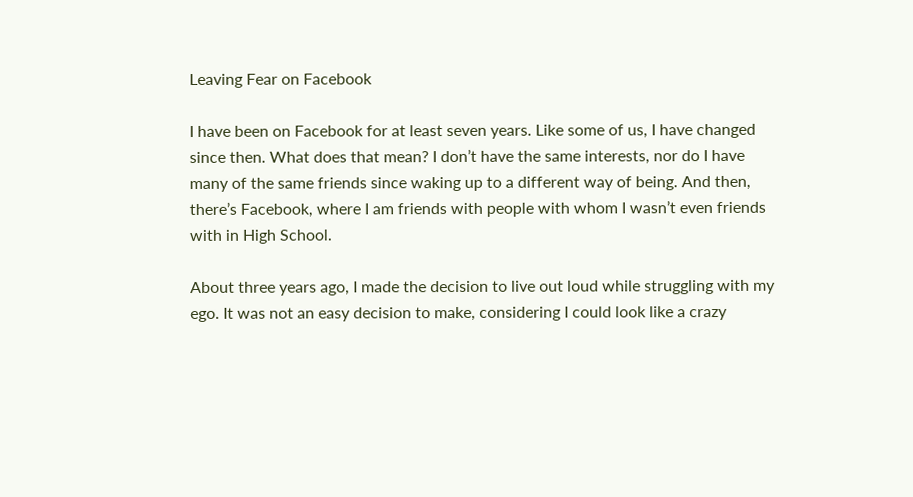Leaving Fear on Facebook

I have been on Facebook for at least seven years. Like some of us, I have changed since then. What does that mean? I don’t have the same interests, nor do I have many of the same friends since waking up to a different way of being. And then, there’s Facebook, where I am friends with people with whom I wasn’t even friends with in High School.

About three years ago, I made the decision to live out loud while struggling with my ego. It was not an easy decision to make, considering I could look like a crazy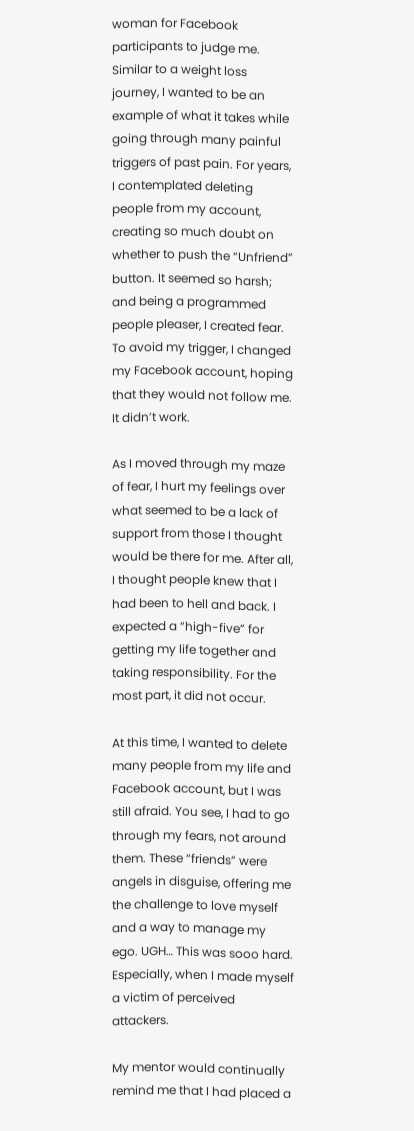woman for Facebook participants to judge me. Similar to a weight loss journey, I wanted to be an example of what it takes while going through many painful triggers of past pain. For years, I contemplated deleting people from my account, creating so much doubt on whether to push the “Unfriend” button. It seemed so harsh; and being a programmed people pleaser, I created fear. To avoid my trigger, I changed my Facebook account, hoping that they would not follow me. It didn’t work.

As I moved through my maze of fear, I hurt my feelings over what seemed to be a lack of support from those I thought would be there for me. After all, I thought people knew that I had been to hell and back. I expected a “high-five” for getting my life together and taking responsibility. For the most part, it did not occur.

At this time, I wanted to delete many people from my life and Facebook account, but I was still afraid. You see, I had to go through my fears, not around them. These “friends” were angels in disguise, offering me the challenge to love myself and a way to manage my ego. UGH… This was sooo hard. Especially, when I made myself a victim of perceived attackers.

My mentor would continually remind me that I had placed a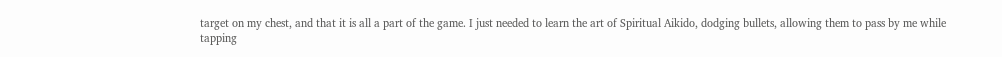target on my chest, and that it is all a part of the game. I just needed to learn the art of Spiritual Aikido, dodging bullets, allowing them to pass by me while tapping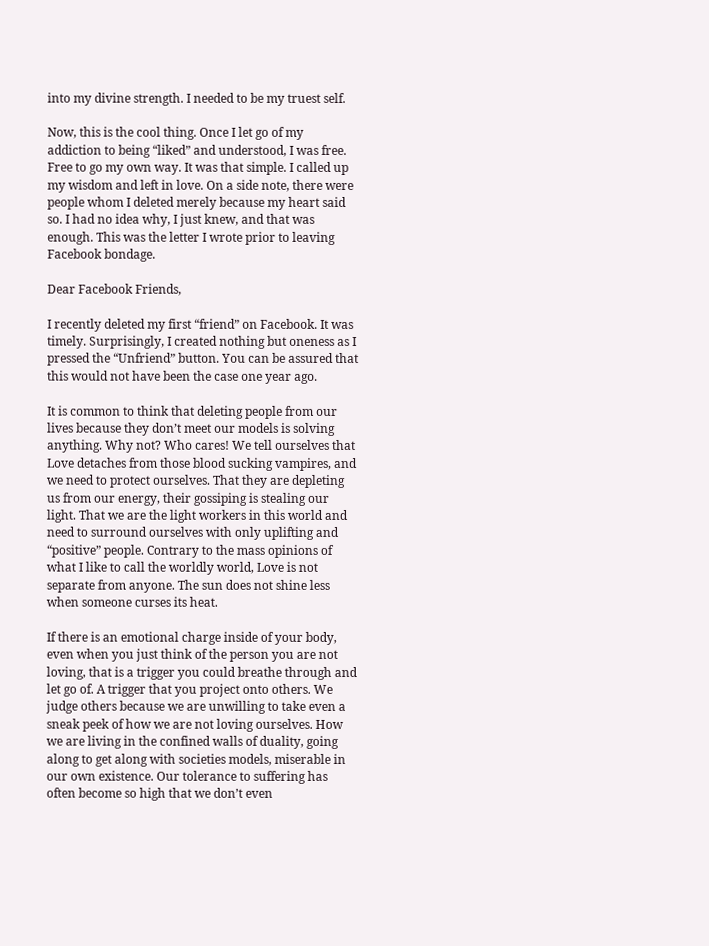into my divine strength. I needed to be my truest self.

Now, this is the cool thing. Once I let go of my addiction to being “liked” and understood, I was free. Free to go my own way. It was that simple. I called up my wisdom and left in love. On a side note, there were people whom I deleted merely because my heart said so. I had no idea why, I just knew, and that was enough. This was the letter I wrote prior to leaving Facebook bondage.

Dear Facebook Friends,

I recently deleted my first “friend” on Facebook. It was timely. Surprisingly, I created nothing but oneness as I pressed the “Unfriend” button. You can be assured that this would not have been the case one year ago.

It is common to think that deleting people from our lives because they don’t meet our models is solving anything. Why not? Who cares! We tell ourselves that Love detaches from those blood sucking vampires, and we need to protect ourselves. That they are depleting us from our energy, their gossiping is stealing our light. That we are the light workers in this world and need to surround ourselves with only uplifting and “positive” people. Contrary to the mass opinions of what I like to call the worldly world, Love is not separate from anyone. The sun does not shine less when someone curses its heat.

If there is an emotional charge inside of your body, even when you just think of the person you are not loving, that is a trigger you could breathe through and let go of. A trigger that you project onto others. We judge others because we are unwilling to take even a sneak peek of how we are not loving ourselves. How we are living in the confined walls of duality, going along to get along with societies models, miserable in our own existence. Our tolerance to suffering has often become so high that we don’t even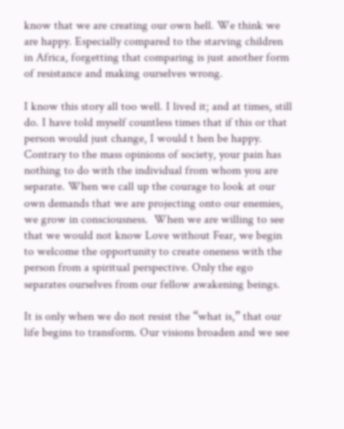know that we are creating our own hell. We think we are happy. Especially compared to the starving children in Africa, forgetting that comparing is just another form of resistance and making ourselves wrong.

I know this story all too well. I lived it; and at times, still do. I have told myself countless times that if this or that person would just change, I would t hen be happy. Contrary to the mass opinions of society, your pain has nothing to do with the individual from whom you are separate. When we call up the courage to look at our own demands that we are projecting onto our enemies, we grow in consciousness.  When we are willing to see that we would not know Love without Fear, we begin to welcome the opportunity to create oneness with the person from a spiritual perspective. Only the ego separates ourselves from our fellow awakening beings.

It is only when we do not resist the “what is,” that our life begins to transform. Our visions broaden and we see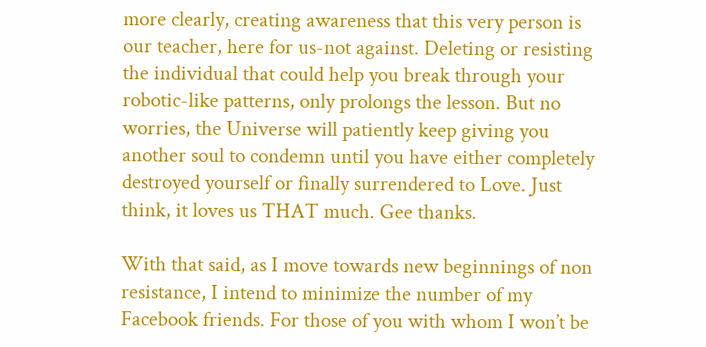more clearly, creating awareness that this very person is our teacher, here for us-not against. Deleting or resisting the individual that could help you break through your robotic-like patterns, only prolongs the lesson. But no worries, the Universe will patiently keep giving you another soul to condemn until you have either completely destroyed yourself or finally surrendered to Love. Just think, it loves us THAT much. Gee thanks.

With that said, as I move towards new beginnings of non resistance, I intend to minimize the number of my Facebook friends. For those of you with whom I won’t be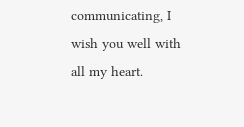communicating, I wish you well with all my heart.